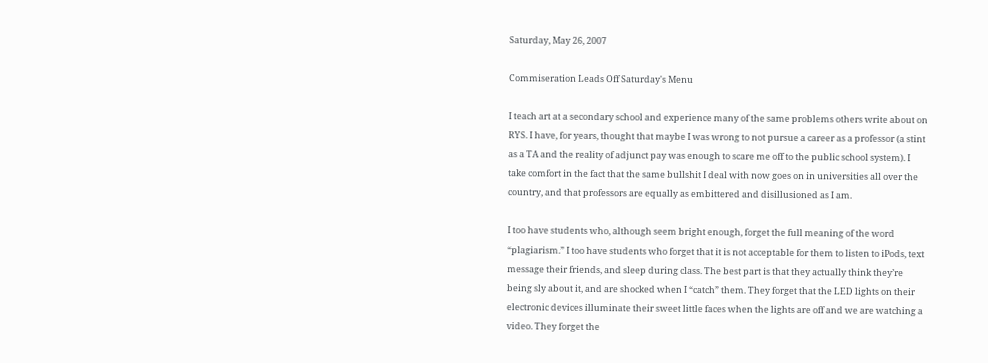Saturday, May 26, 2007

Commiseration Leads Off Saturday's Menu

I teach art at a secondary school and experience many of the same problems others write about on RYS. I have, for years, thought that maybe I was wrong to not pursue a career as a professor (a stint as a TA and the reality of adjunct pay was enough to scare me off to the public school system). I take comfort in the fact that the same bullshit I deal with now goes on in universities all over the country, and that professors are equally as embittered and disillusioned as I am.

I too have students who, although seem bright enough, forget the full meaning of the word “plagiarism.” I too have students who forget that it is not acceptable for them to listen to iPods, text message their friends, and sleep during class. The best part is that they actually think they’re being sly about it, and are shocked when I “catch” them. They forget that the LED lights on their electronic devices illuminate their sweet little faces when the lights are off and we are watching a video. They forget the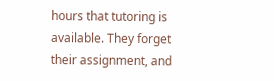hours that tutoring is available. They forget their assignment, and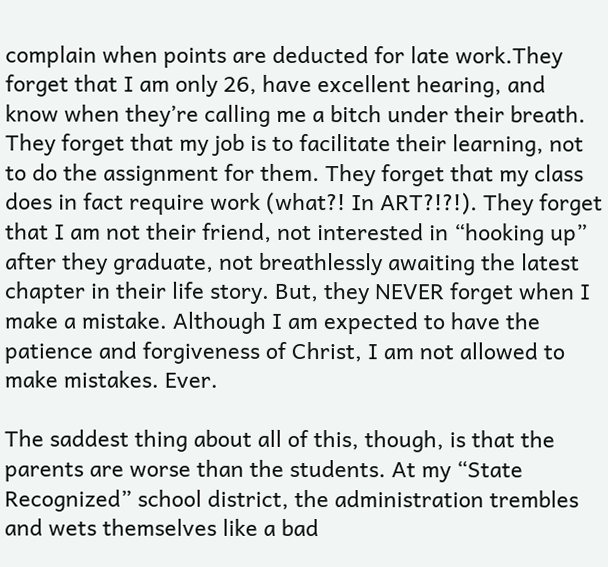complain when points are deducted for late work.They forget that I am only 26, have excellent hearing, and know when they’re calling me a bitch under their breath. They forget that my job is to facilitate their learning, not to do the assignment for them. They forget that my class does in fact require work (what?! In ART?!?!). They forget that I am not their friend, not interested in “hooking up” after they graduate, not breathlessly awaiting the latest chapter in their life story. But, they NEVER forget when I make a mistake. Although I am expected to have the patience and forgiveness of Christ, I am not allowed to make mistakes. Ever.

The saddest thing about all of this, though, is that the parents are worse than the students. At my “State Recognized” school district, the administration trembles and wets themselves like a bad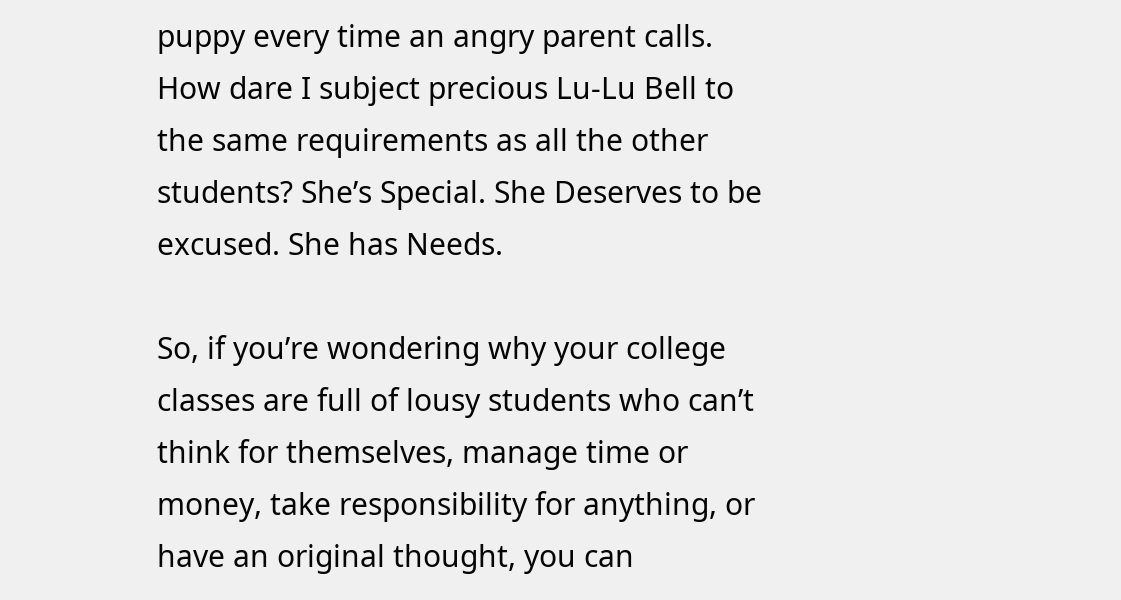puppy every time an angry parent calls. How dare I subject precious Lu-Lu Bell to the same requirements as all the other students? She’s Special. She Deserves to be excused. She has Needs.

So, if you’re wondering why your college classes are full of lousy students who can’t think for themselves, manage time or money, take responsibility for anything, or have an original thought, you can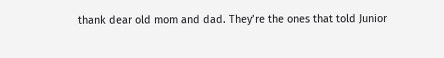thank dear old mom and dad. They’re the ones that told Junior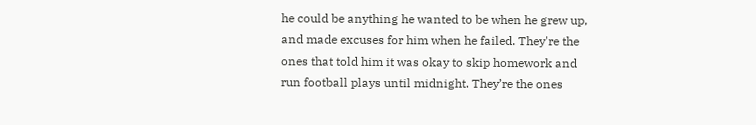he could be anything he wanted to be when he grew up, and made excuses for him when he failed. They're the ones that told him it was okay to skip homework and run football plays until midnight. They’re the ones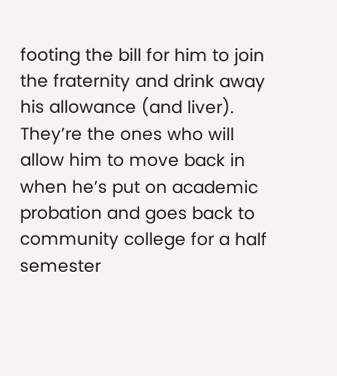footing the bill for him to join the fraternity and drink away his allowance (and liver). They’re the ones who will allow him to move back in when he’s put on academic probation and goes back to community college for a half semester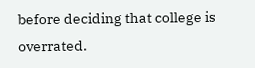before deciding that college is overrated.